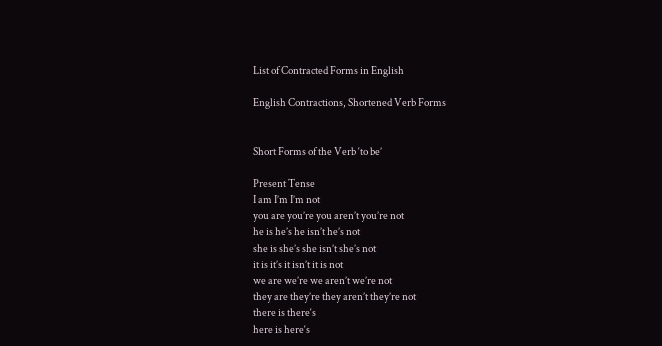List of Contracted Forms in English

English Contractions, Shortened Verb Forms


Short Forms of the Verb ‘to be’

Present Tense
I am I’m I’m not
you are you’re you aren’t you’re not
he is he’s he isn’t he’s not
she is she’s she isn’t she’s not
it is it’s it isn’t it is not
we are we’re we aren’t we’re not
they are they’re they aren’t they’re not
there is there‘s
here is here‘s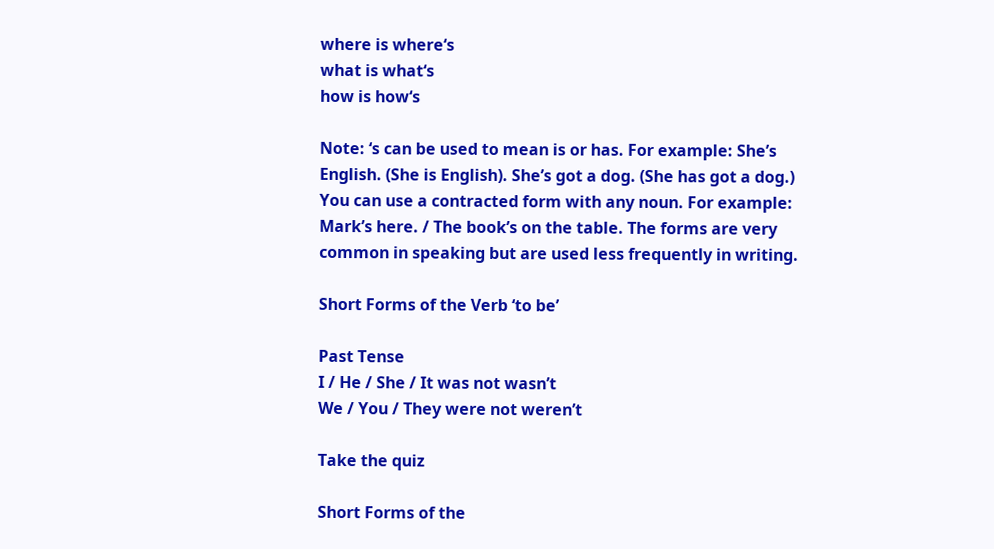where is where‘s
what is what‘s
how is how‘s

Note: ‘s can be used to mean is or has. For example: She’s English. (She is English). She’s got a dog. (She has got a dog.)
You can use a contracted form with any noun. For example: Mark’s here. / The book’s on the table. The forms are very common in speaking but are used less frequently in writing.

Short Forms of the Verb ‘to be’

Past Tense
I / He / She / It was not wasn’t
We / You / They were not weren’t

Take the quiz

Short Forms of the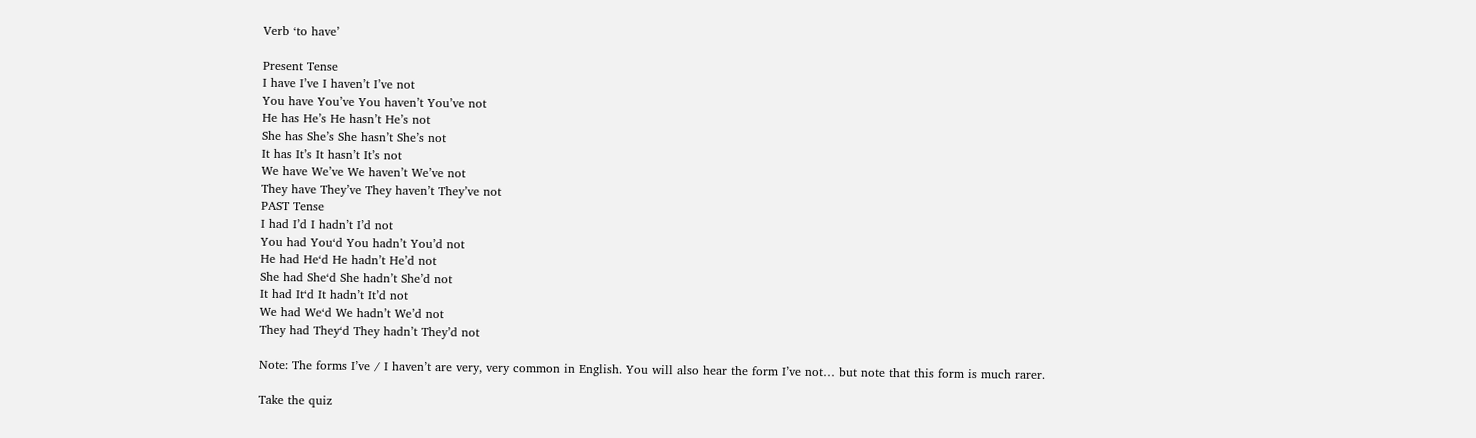Verb ‘to have’

Present Tense
I have I’ve I haven’t I’ve not
You have You’ve You haven’t You’ve not
He has He’s He hasn’t He’s not
She has She’s She hasn’t She’s not
It has It’s It hasn’t It’s not
We have We’ve We haven’t We’ve not
They have They’ve They haven’t They’ve not
PAST Tense
I had I’d I hadn’t I’d not
You had You‘d You hadn’t You’d not
He had He‘d He hadn’t He’d not
She had She‘d She hadn’t She’d not
It had It‘d It hadn’t It’d not
We had We‘d We hadn’t We’d not
They had They‘d They hadn’t They’d not

Note: The forms I’ve / I haven’t are very, very common in English. You will also hear the form I’ve not… but note that this form is much rarer.

Take the quiz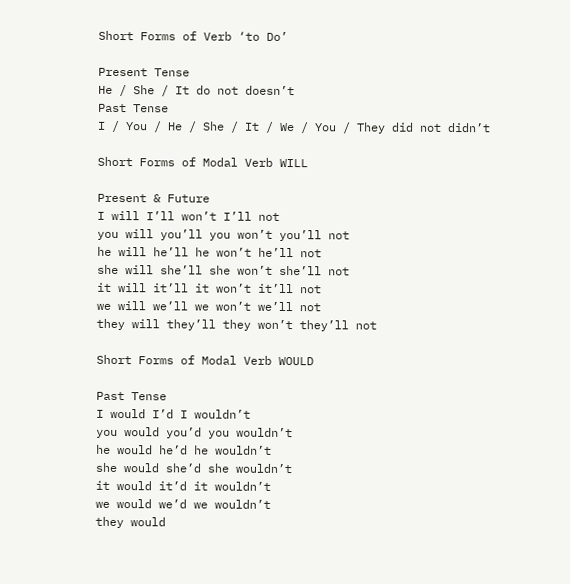Short Forms of Verb ‘to Do’

Present Tense
He / She / It do not doesn’t
Past Tense
I / You / He / She / It / We / You / They did not didn’t

Short Forms of Modal Verb WILL

Present & Future
I will I’ll won’t I’ll not
you will you’ll you won’t you’ll not
he will he’ll he won’t he’ll not
she will she’ll she won’t she’ll not
it will it’ll it won’t it’ll not
we will we’ll we won’t we’ll not
they will they’ll they won’t they’ll not

Short Forms of Modal Verb WOULD

Past Tense
I would I’d I wouldn’t
you would you’d you wouldn’t
he would he’d he wouldn’t
she would she’d she wouldn’t
it would it’d it wouldn’t
we would we’d we wouldn’t
they would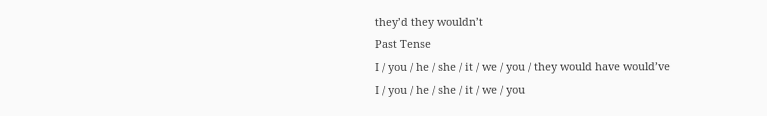they’d they wouldn’t
Past Tense
I / you / he / she / it / we / you / they would have would’ve
I / you / he / she / it / we / you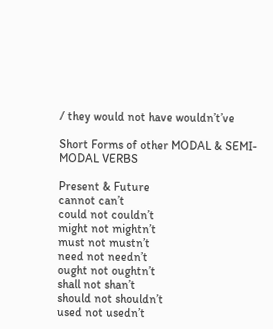/ they would not have wouldn’t’ve

Short Forms of other MODAL & SEMI-MODAL VERBS

Present & Future
cannot can’t
could not couldn’t
might not mightn’t
must not mustn’t
need not needn’t
ought not oughtn’t
shall not shan’t
should not shouldn’t
used not usedn’t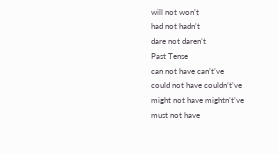will not won’t
had not hadn’t
dare not daren’t
Past Tense
can not have can’t’ve
could not have couldn’t’ve
might not have mightn’t’ve
must not have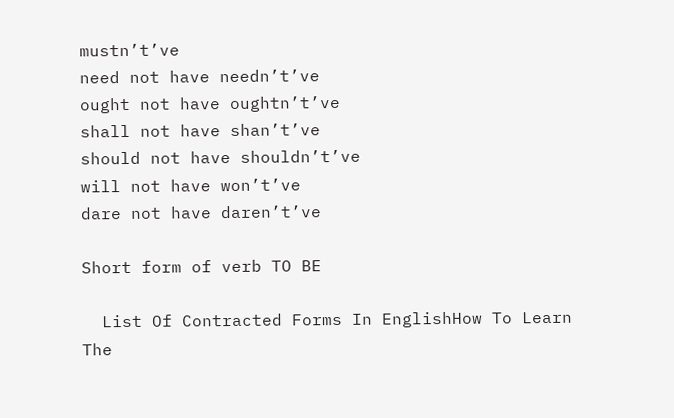mustn’t’ve
need not have needn’t’ve
ought not have oughtn’t’ve
shall not have shan’t’ve
should not have shouldn’t’ve
will not have won’t’ve
dare not have daren’t’ve

Short form of verb TO BE

  List Of Contracted Forms In EnglishHow To Learn The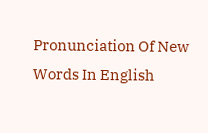Pronunciation Of New Words In English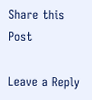Share this Post

Leave a Reply